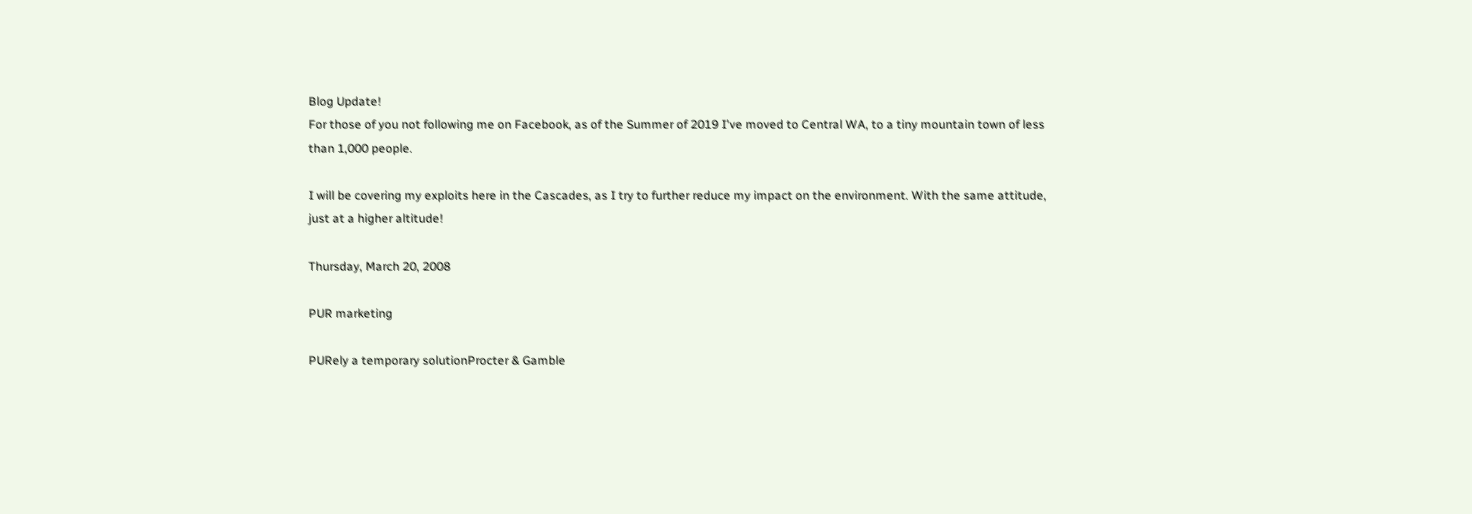Blog Update!
For those of you not following me on Facebook, as of the Summer of 2019 I've moved to Central WA, to a tiny mountain town of less than 1,000 people.

I will be covering my exploits here in the Cascades, as I try to further reduce my impact on the environment. With the same attitude, just at a higher altitude!

Thursday, March 20, 2008

PUR marketing

PURely a temporary solutionProcter & Gamble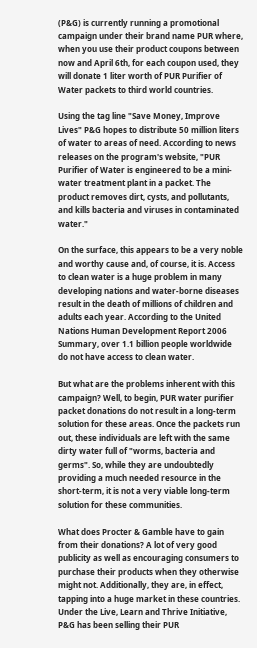(P&G) is currently running a promotional campaign under their brand name PUR where, when you use their product coupons between now and April 6th, for each coupon used, they will donate 1 liter worth of PUR Purifier of Water packets to third world countries.

Using the tag line "Save Money, Improve Lives" P&G hopes to distribute 50 million liters of water to areas of need. According to news releases on the program's website, "PUR Purifier of Water is engineered to be a mini-water treatment plant in a packet. The product removes dirt, cysts, and pollutants, and kills bacteria and viruses in contaminated water."

On the surface, this appears to be a very noble and worthy cause and, of course, it is. Access to clean water is a huge problem in many developing nations and water-borne diseases result in the death of millions of children and adults each year. According to the United Nations Human Development Report 2006 Summary, over 1.1 billion people worldwide do not have access to clean water.

But what are the problems inherent with this campaign? Well, to begin, PUR water purifier packet donations do not result in a long-term solution for these areas. Once the packets run out, these individuals are left with the same dirty water full of "worms, bacteria and germs". So, while they are undoubtedly providing a much needed resource in the short-term, it is not a very viable long-term solution for these communities.

What does Procter & Gamble have to gain from their donations? A lot of very good publicity as well as encouraging consumers to purchase their products when they otherwise might not. Additionally, they are, in effect, tapping into a huge market in these countries. Under the Live, Learn and Thrive Initiative, P&G has been selling their PUR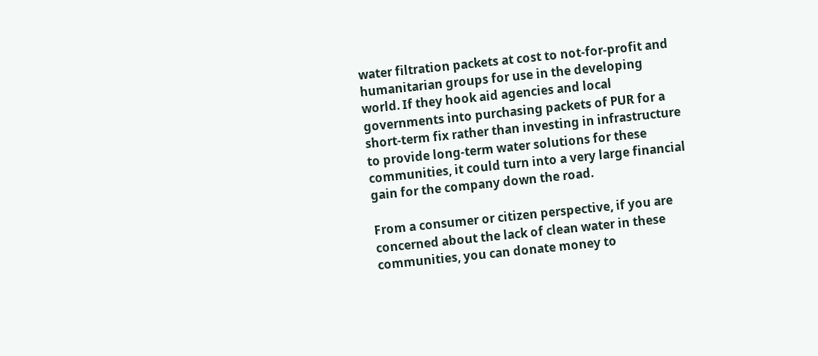water filtration packets at cost to not-for-profit and humanitarian groups for use in the developing world. If they hook aid agencies and local governments into purchasing packets of PUR for a short-term fix rather than investing in infrastructure to provide long-term water solutions for these communities, it could turn into a very large financial gain for the company down the road.

From a consumer or citizen perspective, if you are concerned about the lack of clean water in these communities, you can donate money to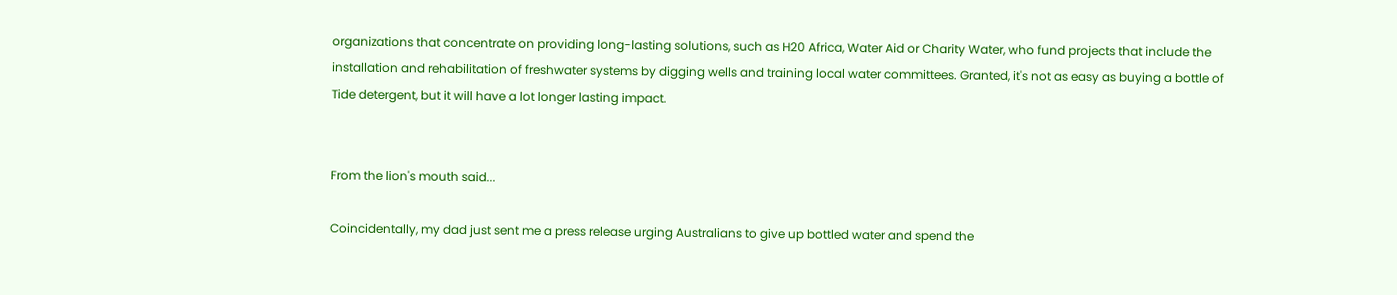organizations that concentrate on providing long-lasting solutions, such as H20 Africa, Water Aid or Charity Water, who fund projects that include the installation and rehabilitation of freshwater systems by digging wells and training local water committees. Granted, it's not as easy as buying a bottle of Tide detergent, but it will have a lot longer lasting impact.


From the lion's mouth said...

Coincidentally, my dad just sent me a press release urging Australians to give up bottled water and spend the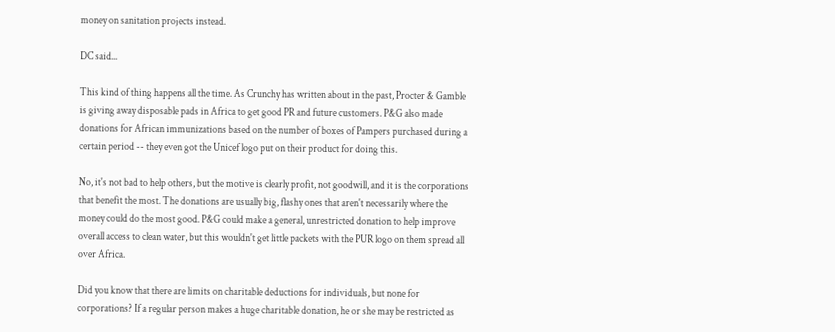money on sanitation projects instead.

DC said...

This kind of thing happens all the time. As Crunchy has written about in the past, Procter & Gamble is giving away disposable pads in Africa to get good PR and future customers. P&G also made donations for African immunizations based on the number of boxes of Pampers purchased during a certain period -- they even got the Unicef logo put on their product for doing this.

No, it's not bad to help others, but the motive is clearly profit, not goodwill, and it is the corporations that benefit the most. The donations are usually big, flashy ones that aren't necessarily where the money could do the most good. P&G could make a general, unrestricted donation to help improve overall access to clean water, but this wouldn't get little packets with the PUR logo on them spread all over Africa.

Did you know that there are limits on charitable deductions for individuals, but none for corporations? If a regular person makes a huge charitable donation, he or she may be restricted as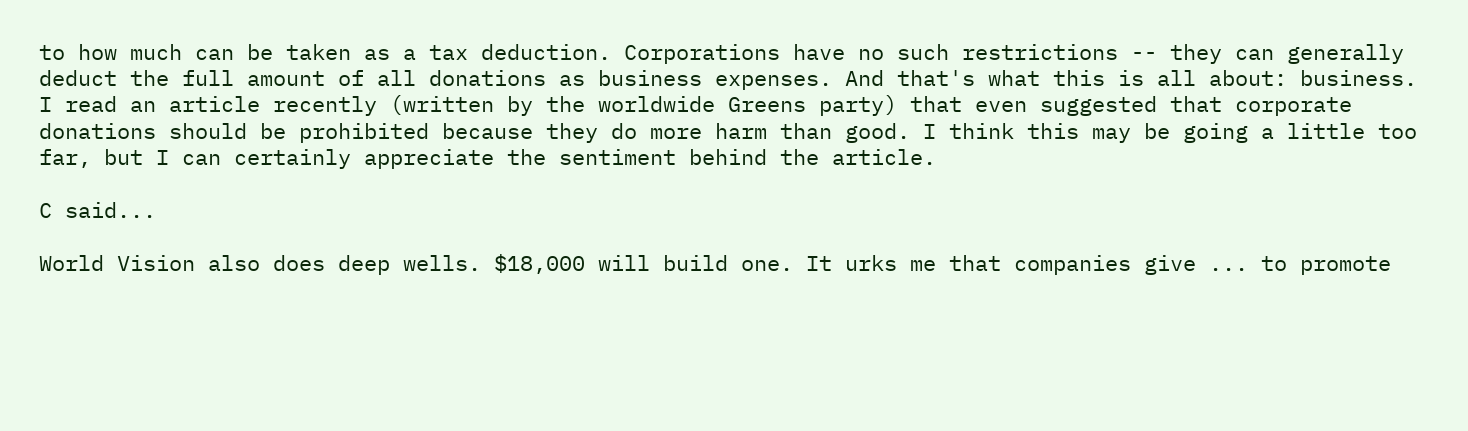to how much can be taken as a tax deduction. Corporations have no such restrictions -- they can generally deduct the full amount of all donations as business expenses. And that's what this is all about: business. I read an article recently (written by the worldwide Greens party) that even suggested that corporate donations should be prohibited because they do more harm than good. I think this may be going a little too far, but I can certainly appreciate the sentiment behind the article.

C said...

World Vision also does deep wells. $18,000 will build one. It urks me that companies give ... to promote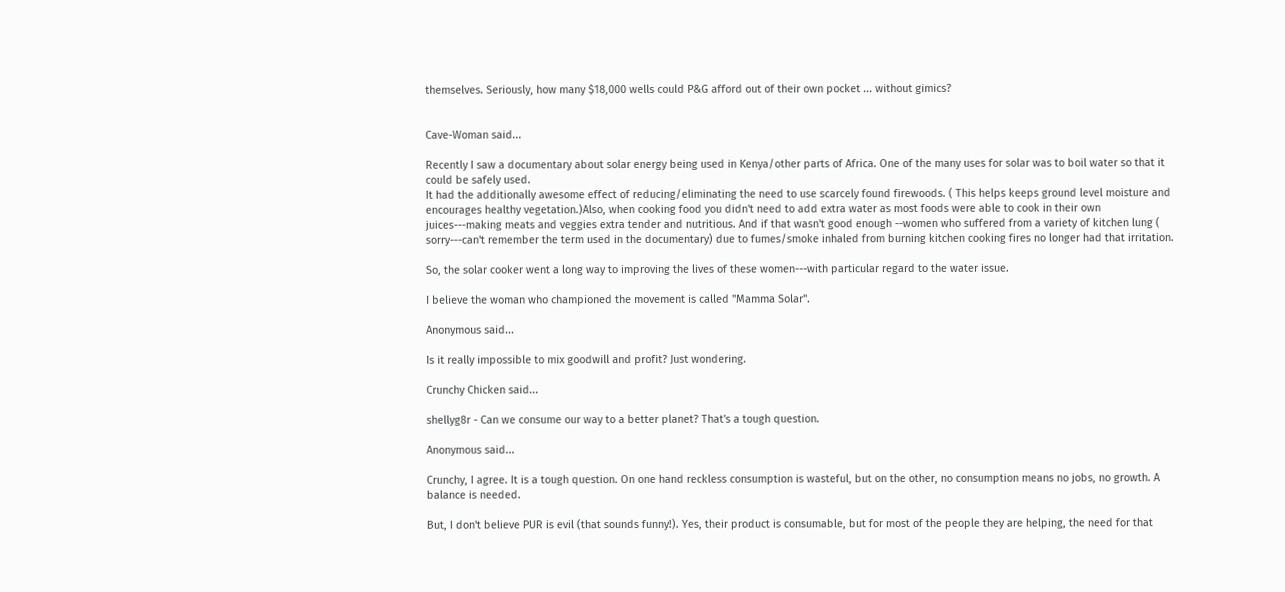themselves. Seriously, how many $18,000 wells could P&G afford out of their own pocket ... without gimics?


Cave-Woman said...

Recently I saw a documentary about solar energy being used in Kenya/other parts of Africa. One of the many uses for solar was to boil water so that it could be safely used.
It had the additionally awesome effect of reducing/eliminating the need to use scarcely found firewoods. ( This helps keeps ground level moisture and encourages healthy vegetation.)Also, when cooking food you didn't need to add extra water as most foods were able to cook in their own juices---making meats and veggies extra tender and nutritious. And if that wasn't good enough --women who suffered from a variety of kitchen lung ( sorry---can't remember the term used in the documentary) due to fumes/smoke inhaled from burning kitchen cooking fires no longer had that irritation.

So, the solar cooker went a long way to improving the lives of these women---with particular regard to the water issue.

I believe the woman who championed the movement is called "Mamma Solar".

Anonymous said...

Is it really impossible to mix goodwill and profit? Just wondering.

Crunchy Chicken said...

shellyg8r - Can we consume our way to a better planet? That's a tough question.

Anonymous said...

Crunchy, I agree. It is a tough question. On one hand reckless consumption is wasteful, but on the other, no consumption means no jobs, no growth. A balance is needed.

But, I don't believe PUR is evil (that sounds funny!). Yes, their product is consumable, but for most of the people they are helping, the need for that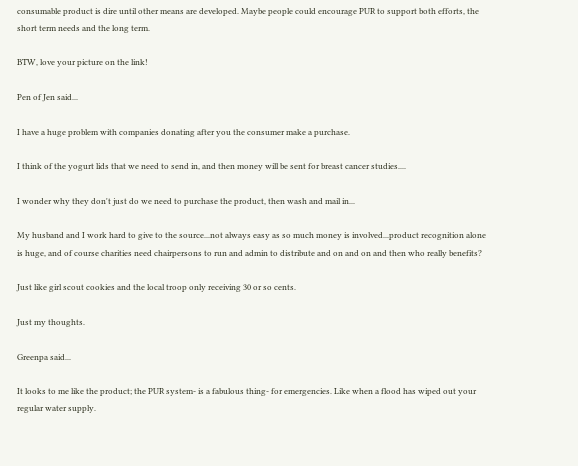consumable product is dire until other means are developed. Maybe people could encourage PUR to support both efforts, the short term needs and the long term.

BTW, love your picture on the link!

Pen of Jen said...

I have a huge problem with companies donating after you the consumer make a purchase.

I think of the yogurt lids that we need to send in, and then money will be sent for breast cancer studies....

I wonder why they don't just do we need to purchase the product, then wash and mail in...

My husband and I work hard to give to the source...not always easy as so much money is involved...product recognition alone is huge, and of course charities need chairpersons to run and admin to distribute and on and on and then who really benefits?

Just like girl scout cookies and the local troop only receiving 30 or so cents.

Just my thoughts.

Greenpa said...

It looks to me like the product; the PUR system- is a fabulous thing- for emergencies. Like when a flood has wiped out your regular water supply.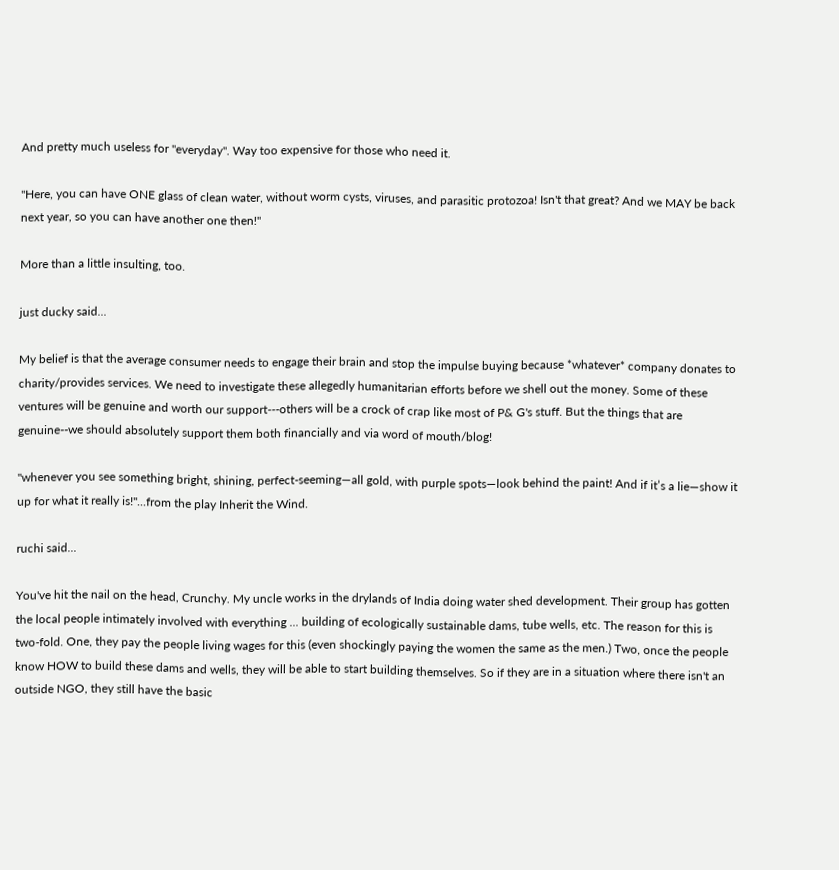And pretty much useless for "everyday". Way too expensive for those who need it.

"Here, you can have ONE glass of clean water, without worm cysts, viruses, and parasitic protozoa! Isn't that great? And we MAY be back next year, so you can have another one then!"

More than a little insulting, too.

just ducky said...

My belief is that the average consumer needs to engage their brain and stop the impulse buying because *whatever* company donates to charity/provides services. We need to investigate these allegedly humanitarian efforts before we shell out the money. Some of these ventures will be genuine and worth our support---others will be a crock of crap like most of P& G's stuff. But the things that are genuine--we should absolutely support them both financially and via word of mouth/blog!

"whenever you see something bright, shining, perfect-seeming—all gold, with purple spots—look behind the paint! And if it’s a lie—show it up for what it really is!"...from the play Inherit the Wind.

ruchi said...

You've hit the nail on the head, Crunchy. My uncle works in the drylands of India doing water shed development. Their group has gotten the local people intimately involved with everything ... building of ecologically sustainable dams, tube wells, etc. The reason for this is two-fold. One, they pay the people living wages for this (even shockingly paying the women the same as the men.) Two, once the people know HOW to build these dams and wells, they will be able to start building themselves. So if they are in a situation where there isn't an outside NGO, they still have the basic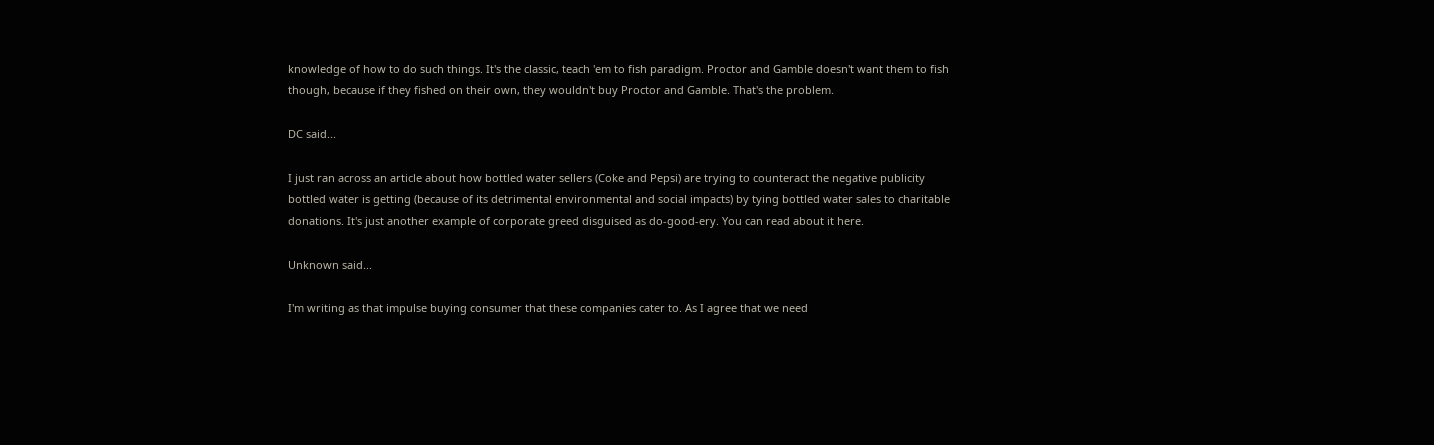knowledge of how to do such things. It's the classic, teach 'em to fish paradigm. Proctor and Gamble doesn't want them to fish though, because if they fished on their own, they wouldn't buy Proctor and Gamble. That's the problem.

DC said...

I just ran across an article about how bottled water sellers (Coke and Pepsi) are trying to counteract the negative publicity bottled water is getting (because of its detrimental environmental and social impacts) by tying bottled water sales to charitable donations. It's just another example of corporate greed disguised as do-good-ery. You can read about it here.

Unknown said...

I'm writing as that impulse buying consumer that these companies cater to. As I agree that we need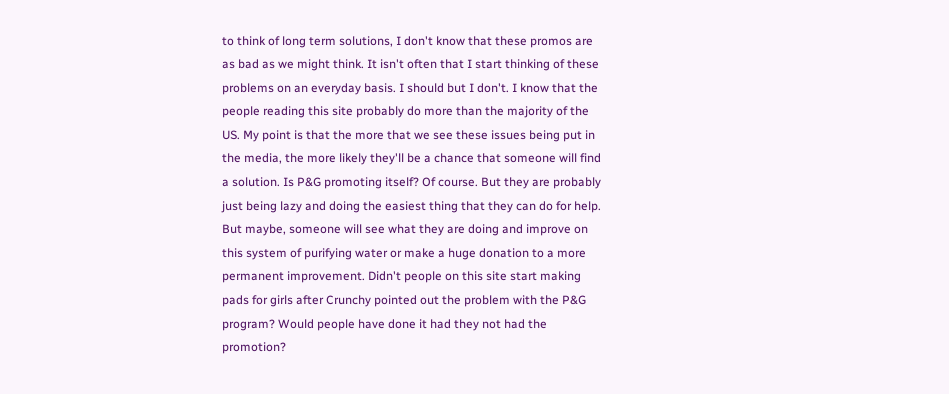to think of long term solutions, I don't know that these promos are as bad as we might think. It isn't often that I start thinking of these problems on an everyday basis. I should but I don't. I know that the people reading this site probably do more than the majority of the US. My point is that the more that we see these issues being put in the media, the more likely they'll be a chance that someone will find a solution. Is P&G promoting itself? Of course. But they are probably just being lazy and doing the easiest thing that they can do for help. But maybe, someone will see what they are doing and improve on this system of purifying water or make a huge donation to a more permanent improvement. Didn't people on this site start making pads for girls after Crunchy pointed out the problem with the P&G program? Would people have done it had they not had the promotion?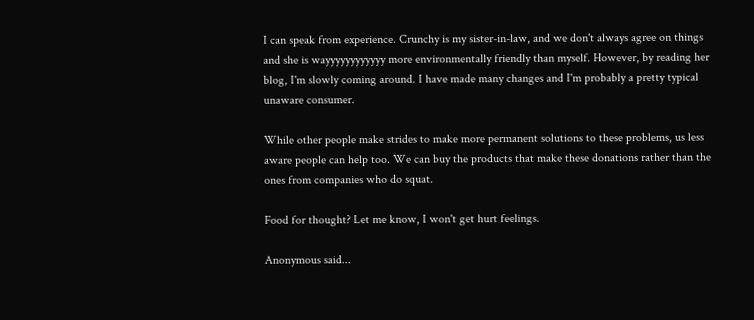I can speak from experience. Crunchy is my sister-in-law, and we don't always agree on things and she is wayyyyyyyyyyyy more environmentally friendly than myself. However, by reading her blog, I'm slowly coming around. I have made many changes and I'm probably a pretty typical unaware consumer.

While other people make strides to make more permanent solutions to these problems, us less aware people can help too. We can buy the products that make these donations rather than the ones from companies who do squat.

Food for thought? Let me know, I won't get hurt feelings.

Anonymous said...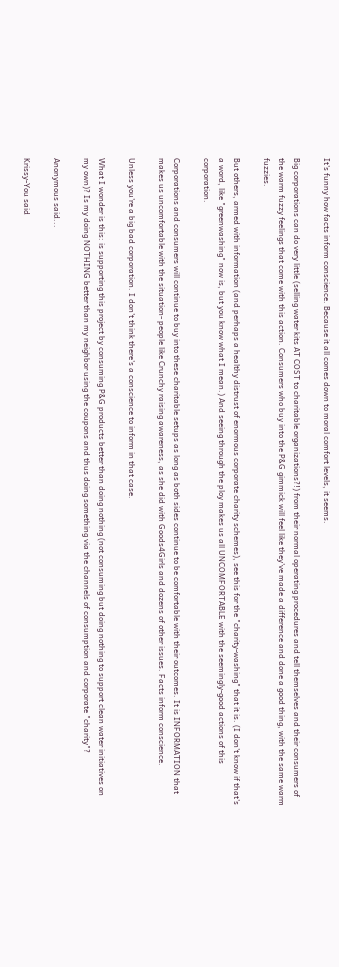It's funny how facts inform conscience. Because it all comes down to moral comfort levels, it seems.

Big corporations can do very little (selling water kits AT COST to charitable organizations?!) from their normal operating procedures and tell themselves and their consumers of the warm fuzzy feelings that come with this action. Consumers who buy into the P&G gimmick will feel like they've made a difference and done a good thing, with the same warm fuzzies.

But others, armed with information (and perhaps a healthy distrust of enormous corporate charity schemes), see this for the "charity-washing" that it is. (I don't know if that's a word, like "greenwashing" now is, but you know what I mean.) And seeing through the ploy makes us all UNCOMFORTABLE with the seemingly-good actions of this corporation.

Corporations and consumers will continue to buy into these charitable setups as long as both sides continue to be comfortable with their outcomes. It is INFORMATION that makes us uncomfortable with the situation- people like Crunchy raising awareness, as she did with Goods4Girls and dozens of other issues. Facts inform conscience.

Unless you're a big bad corporation. I don't think there's a conscience to inform in that case.

What I wonder is this: is supporting this project by consuming P&G products better than doing nothing (not consuming but doing nothing to support clean water initiatives on my own)? Is my doing NOTHING better than my neighbor using the coupons and thus doing something via the channels of consumption and corporate "charity"?

Anonymous said...

Krissy-You said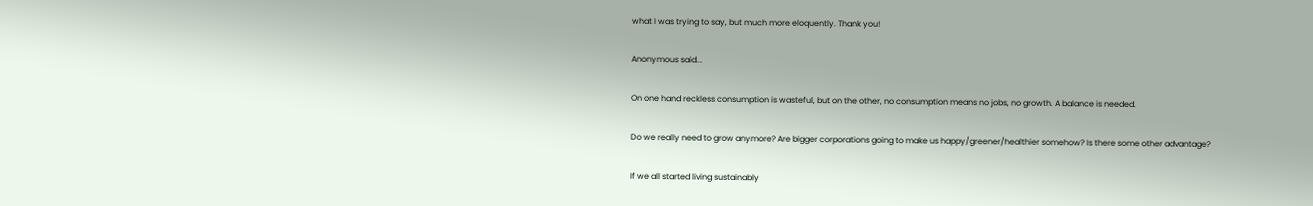what I was trying to say, but much more eloquently. Thank you!

Anonymous said...

On one hand reckless consumption is wasteful, but on the other, no consumption means no jobs, no growth. A balance is needed.

Do we really need to grow anymore? Are bigger corporations going to make us happy/greener/healthier somehow? Is there some other advantage?

If we all started living sustainably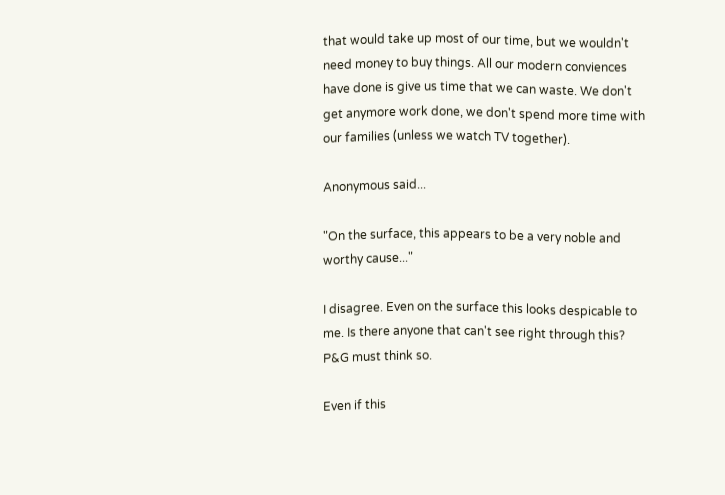that would take up most of our time, but we wouldn't need money to buy things. All our modern conviences have done is give us time that we can waste. We don't get anymore work done, we don't spend more time with our families (unless we watch TV together).

Anonymous said...

"On the surface, this appears to be a very noble and worthy cause..."

I disagree. Even on the surface this looks despicable to me. Is there anyone that can't see right through this? P&G must think so.

Even if this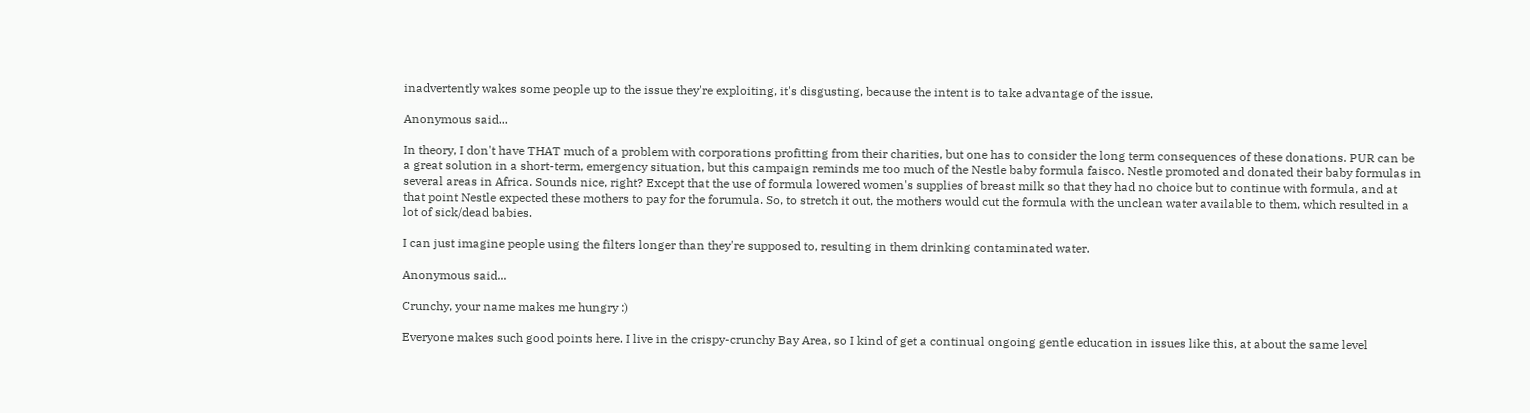inadvertently wakes some people up to the issue they're exploiting, it's disgusting, because the intent is to take advantage of the issue.

Anonymous said...

In theory, I don't have THAT much of a problem with corporations profitting from their charities, but one has to consider the long term consequences of these donations. PUR can be a great solution in a short-term, emergency situation, but this campaign reminds me too much of the Nestle baby formula faisco. Nestle promoted and donated their baby formulas in several areas in Africa. Sounds nice, right? Except that the use of formula lowered women's supplies of breast milk so that they had no choice but to continue with formula, and at that point Nestle expected these mothers to pay for the forumula. So, to stretch it out, the mothers would cut the formula with the unclean water available to them, which resulted in a lot of sick/dead babies.

I can just imagine people using the filters longer than they're supposed to, resulting in them drinking contaminated water.

Anonymous said...

Crunchy, your name makes me hungry :)

Everyone makes such good points here. I live in the crispy-crunchy Bay Area, so I kind of get a continual ongoing gentle education in issues like this, at about the same level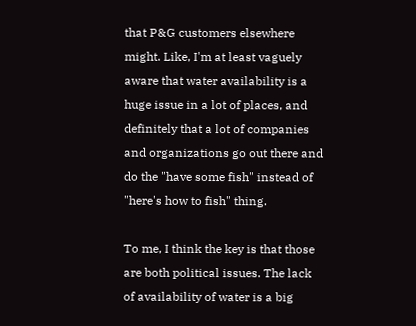that P&G customers elsewhere might. Like, I'm at least vaguely aware that water availability is a huge issue in a lot of places, and definitely that a lot of companies and organizations go out there and do the "have some fish" instead of "here's how to fish" thing.

To me, I think the key is that those are both political issues. The lack of availability of water is a big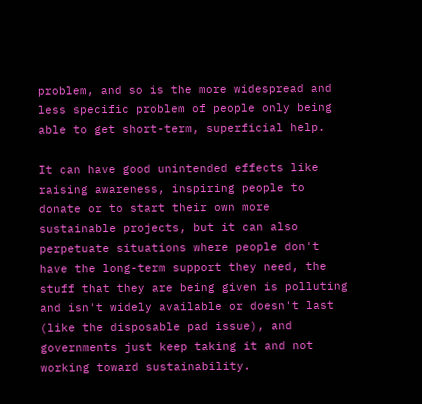problem, and so is the more widespread and less specific problem of people only being able to get short-term, superficial help.

It can have good unintended effects like raising awareness, inspiring people to donate or to start their own more sustainable projects, but it can also perpetuate situations where people don't have the long-term support they need, the stuff that they are being given is polluting and isn't widely available or doesn't last (like the disposable pad issue), and governments just keep taking it and not working toward sustainability.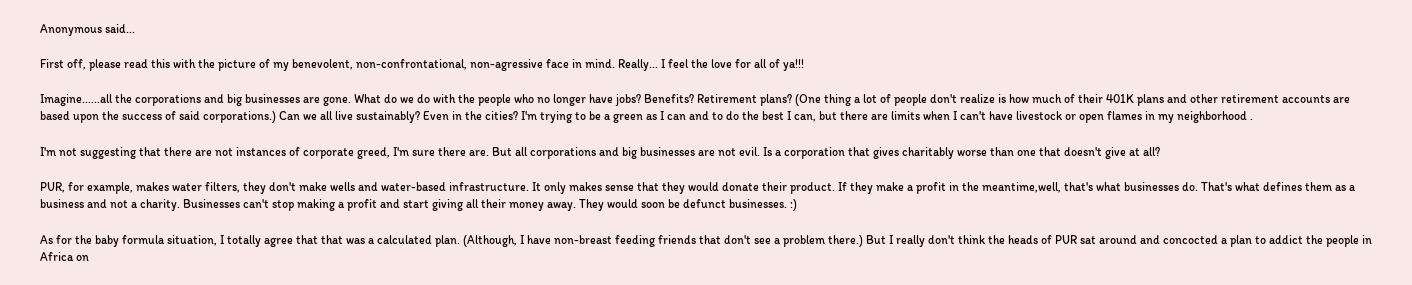Anonymous said...

First off, please read this with the picture of my benevolent, non-confrontational, non-agressive face in mind. Really... I feel the love for all of ya!!!

Imagine......all the corporations and big businesses are gone. What do we do with the people who no longer have jobs? Benefits? Retirement plans? (One thing a lot of people don't realize is how much of their 401K plans and other retirement accounts are based upon the success of said corporations.) Can we all live sustainably? Even in the cities? I'm trying to be a green as I can and to do the best I can, but there are limits when I can't have livestock or open flames in my neighborhood .

I'm not suggesting that there are not instances of corporate greed, I'm sure there are. But all corporations and big businesses are not evil. Is a corporation that gives charitably worse than one that doesn't give at all?

PUR, for example, makes water filters, they don't make wells and water-based infrastructure. It only makes sense that they would donate their product. If they make a profit in the meantime,well, that's what businesses do. That's what defines them as a business and not a charity. Businesses can't stop making a profit and start giving all their money away. They would soon be defunct businesses. :)

As for the baby formula situation, I totally agree that that was a calculated plan. (Although, I have non-breast feeding friends that don't see a problem there.) But I really don't think the heads of PUR sat around and concocted a plan to addict the people in Africa on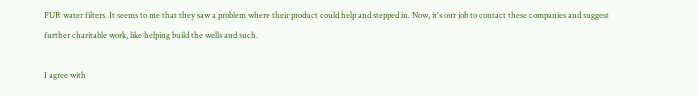PUR water filters. It seems to me that they saw a problem where their product could help and stepped in. Now, it's our job to contact these companies and suggest further charitable work, like helping build the wells and such.

I agree with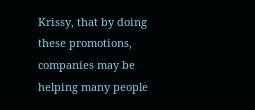Krissy, that by doing these promotions, companies may be helping many people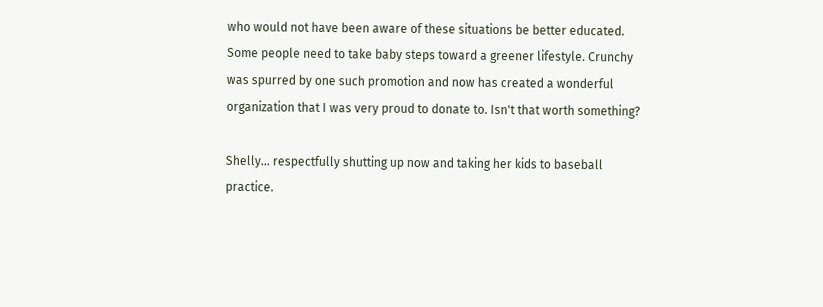who would not have been aware of these situations be better educated. Some people need to take baby steps toward a greener lifestyle. Crunchy was spurred by one such promotion and now has created a wonderful organization that I was very proud to donate to. Isn't that worth something?

Shelly... respectfully shutting up now and taking her kids to baseball practice.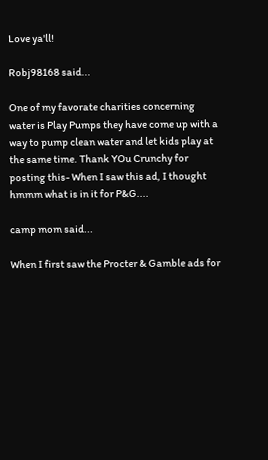Love ya'll!

Robj98168 said...

One of my favorate charities concerning water is Play Pumps they have come up with a way to pump clean water and let kids play at the same time. Thank YOu Crunchy for posting this- When I saw this ad, I thought hmmm what is in it for P&G....

camp mom said...

When I first saw the Procter & Gamble ads for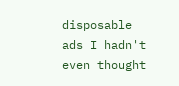disposable ads I hadn't even thought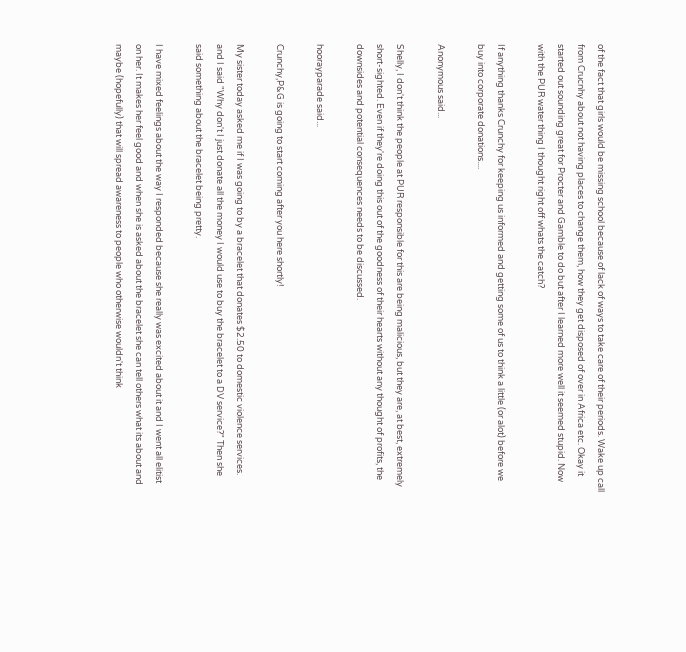of the fact that girls would be missing school because of lack of ways to take care of their periods. Wake up call from Crucnhy about not having places to change them, how they get disposed of over in Africa etc. Okay it started out sounding great for Procter and Gamble to do but after I learned more well it seemed stupid. Now with the PUR water thing I thought right off whats the catch?

If anything thanks Crunchy for keeping us informed and getting some of us to think a little (or alot) before we buy into corporate donations....

Anonymous said...

Shelly, I don't think the people at PUR responsible for this are being malicious, but they are, at best, extremely short-sighted. Even if they're doing this out of the goodness of their hearts without any thought of profits, the downsides and potential consequences needs to be discussed.

hoorayparade said...

Crunchy,P&G is going to start coming after you here shortly!

My sister today asked me if I was going to by a bracelet that donates $2.50 to domestic violence services. and I said "Why don't I just donate all the money I would use to buy the bracelet to a DV service?" Then she said something about the bracelet being pretty.

I have mixed feelings about the way I responded because she really was excited about it and I went all elitist on her. It makes her feel good and when she is asked about the bracelet she can tell others what its about and maybe (hopefully) that will spread awareness to people who otherwise wouldn't think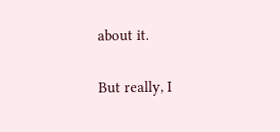about it.

But really, I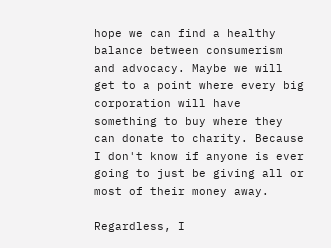hope we can find a healthy balance between consumerism and advocacy. Maybe we will get to a point where every big corporation will have something to buy where they can donate to charity. Because I don't know if anyone is ever going to just be giving all or most of their money away.

Regardless, I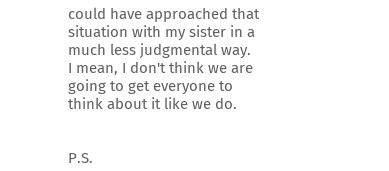could have approached that situation with my sister in a much less judgmental way.
I mean, I don't think we are going to get everyone to think about it like we do.


P.S.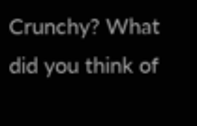Crunchy? What did you think of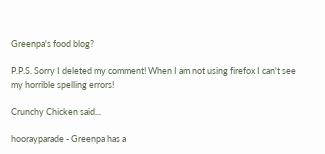Greenpa's food blog?

P.P.S. Sorry I deleted my comment! When I am not using firefox I can't see my horrible spelling errors!

Crunchy Chicken said...

hoorayparade - Greenpa has a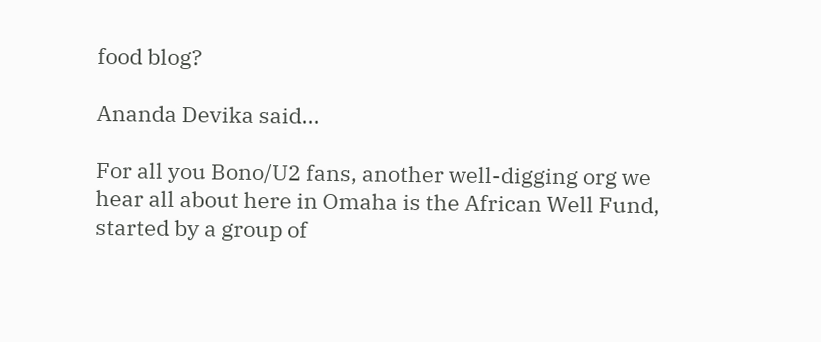food blog?

Ananda Devika said...

For all you Bono/U2 fans, another well-digging org we hear all about here in Omaha is the African Well Fund, started by a group of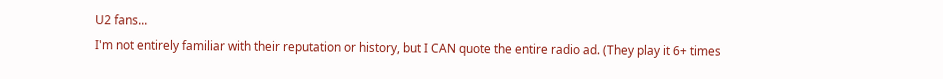U2 fans...
I'm not entirely familiar with their reputation or history, but I CAN quote the entire radio ad. (They play it 6+ times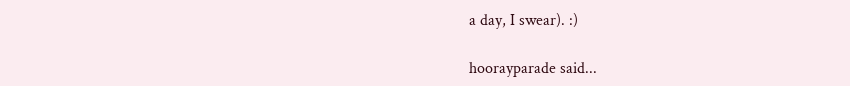a day, I swear). :)

hoorayparade said...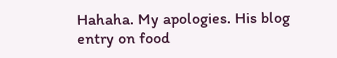Hahaha. My apologies. His blog entry on food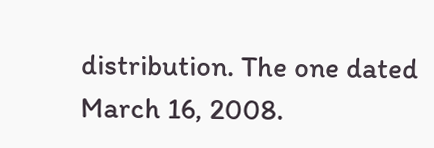distribution. The one dated March 16, 2008.